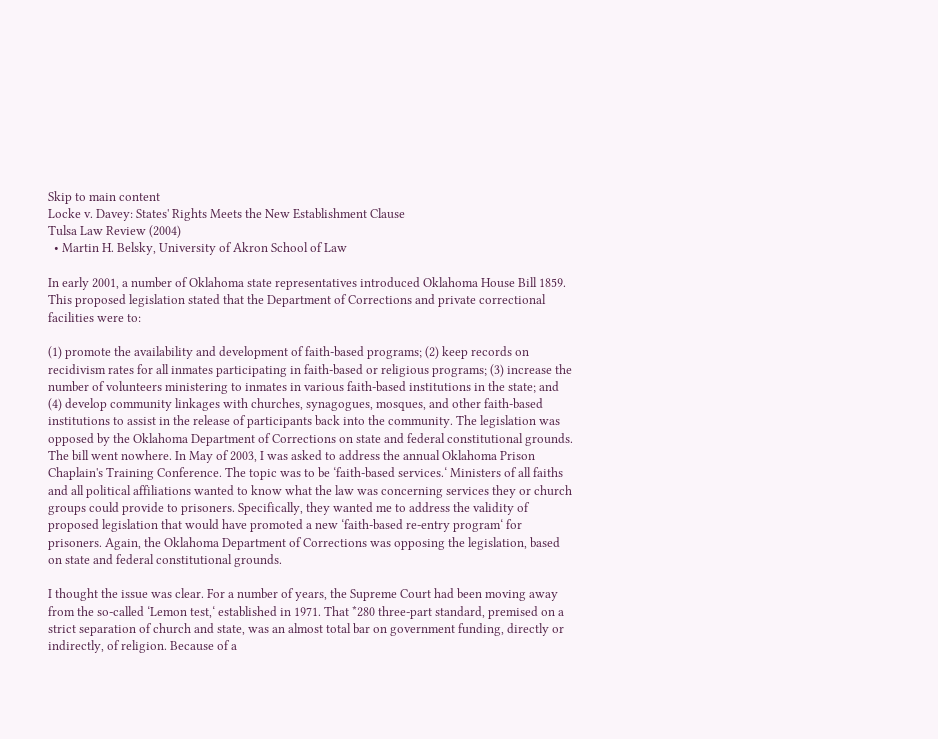Skip to main content
Locke v. Davey: States' Rights Meets the New Establishment Clause
Tulsa Law Review (2004)
  • Martin H. Belsky, University of Akron School of Law

In early 2001, a number of Oklahoma state representatives introduced Oklahoma House Bill 1859. This proposed legislation stated that the Department of Corrections and private correctional facilities were to:

(1) promote the availability and development of faith-based programs; (2) keep records on recidivism rates for all inmates participating in faith-based or religious programs; (3) increase the number of volunteers ministering to inmates in various faith-based institutions in the state; and (4) develop community linkages with churches, synagogues, mosques, and other faith-based institutions to assist in the release of participants back into the community. The legislation was opposed by the Oklahoma Department of Corrections on state and federal constitutional grounds. The bill went nowhere. In May of 2003, I was asked to address the annual Oklahoma Prison Chaplain's Training Conference. The topic was to be ‘faith-based services.‘ Ministers of all faiths and all political affiliations wanted to know what the law was concerning services they or church groups could provide to prisoners. Specifically, they wanted me to address the validity of proposed legislation that would have promoted a new ‘faith-based re-entry program‘ for prisoners. Again, the Oklahoma Department of Corrections was opposing the legislation, based on state and federal constitutional grounds.

I thought the issue was clear. For a number of years, the Supreme Court had been moving away from the so-called ‘Lemon test,‘ established in 1971. That *280 three-part standard, premised on a strict separation of church and state, was an almost total bar on government funding, directly or indirectly, of religion. Because of a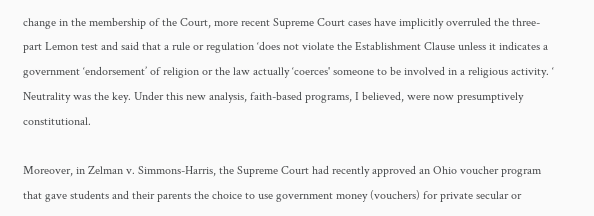change in the membership of the Court, more recent Supreme Court cases have implicitly overruled the three-part Lemon test and said that a rule or regulation ‘does not violate the Establishment Clause unless it indicates a government ‘endorsement’ of religion or the law actually ‘coerces' someone to be involved in a religious activity. ‘ Neutrality was the key. Under this new analysis, faith-based programs, I believed, were now presumptively constitutional.

Moreover, in Zelman v. Simmons-Harris, the Supreme Court had recently approved an Ohio voucher program that gave students and their parents the choice to use government money (vouchers) for private secular or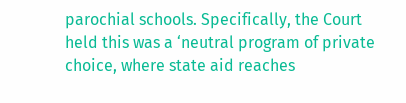parochial schools. Specifically, the Court held this was a ‘neutral program of private choice, where state aid reaches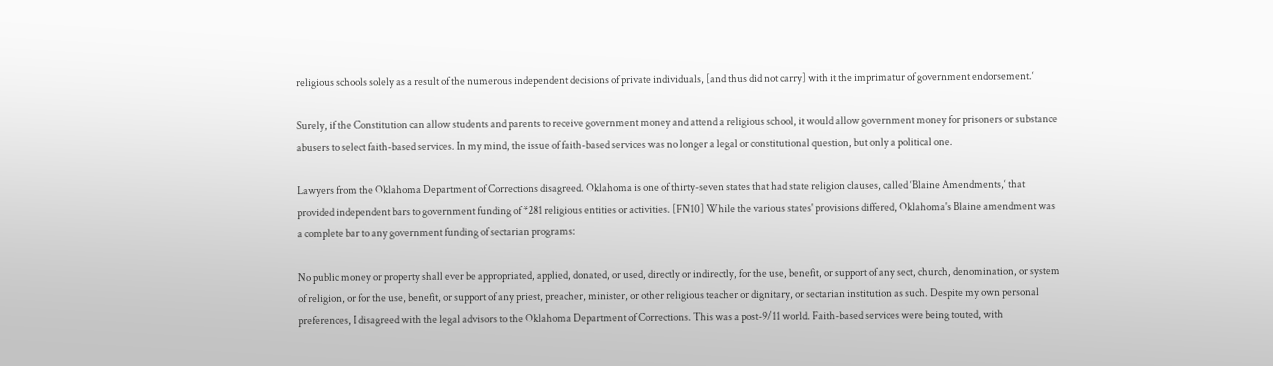religious schools solely as a result of the numerous independent decisions of private individuals, [and thus did not carry] with it the imprimatur of government endorsement.‘

Surely, if the Constitution can allow students and parents to receive government money and attend a religious school, it would allow government money for prisoners or substance abusers to select faith-based services. In my mind, the issue of faith-based services was no longer a legal or constitutional question, but only a political one.

Lawyers from the Oklahoma Department of Corrections disagreed. Oklahoma is one of thirty-seven states that had state religion clauses, called ‘Blaine Amendments,‘ that provided independent bars to government funding of *281 religious entities or activities. [FN10] While the various states' provisions differed, Oklahoma's Blaine amendment was a complete bar to any government funding of sectarian programs:

No public money or property shall ever be appropriated, applied, donated, or used, directly or indirectly, for the use, benefit, or support of any sect, church, denomination, or system of religion, or for the use, benefit, or support of any priest, preacher, minister, or other religious teacher or dignitary, or sectarian institution as such. Despite my own personal preferences, I disagreed with the legal advisors to the Oklahoma Department of Corrections. This was a post-9/11 world. Faith-based services were being touted, with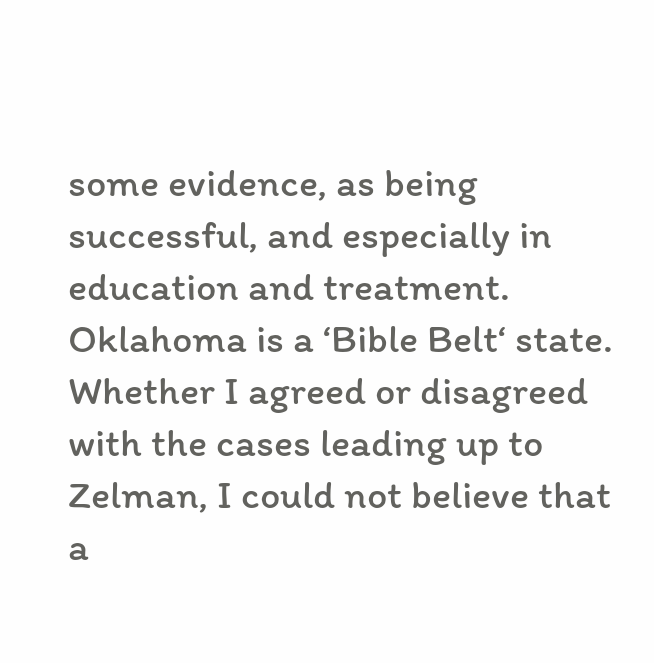some evidence, as being successful, and especially in education and treatment. Oklahoma is a ‘Bible Belt‘ state. Whether I agreed or disagreed with the cases leading up to Zelman, I could not believe that a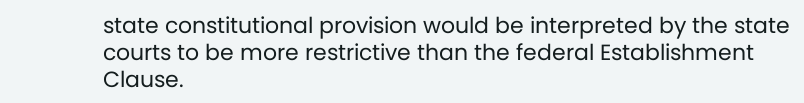state constitutional provision would be interpreted by the state courts to be more restrictive than the federal Establishment Clause.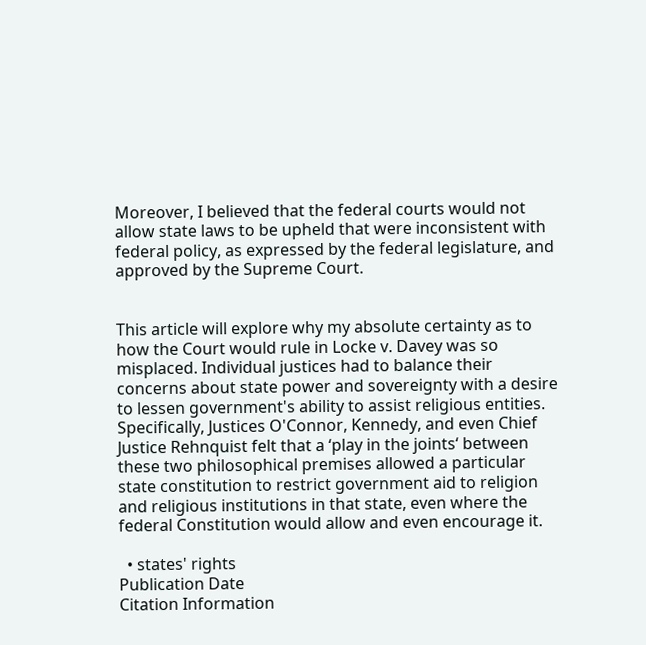Moreover, I believed that the federal courts would not allow state laws to be upheld that were inconsistent with federal policy, as expressed by the federal legislature, and approved by the Supreme Court.


This article will explore why my absolute certainty as to how the Court would rule in Locke v. Davey was so misplaced. Individual justices had to balance their concerns about state power and sovereignty with a desire to lessen government's ability to assist religious entities. Specifically, Justices O'Connor, Kennedy, and even Chief Justice Rehnquist felt that a ‘play in the joints‘ between these two philosophical premises allowed a particular state constitution to restrict government aid to religion and religious institutions in that state, even where the federal Constitution would allow and even encourage it.

  • states' rights
Publication Date
Citation Information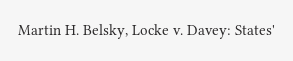Martin H. Belsky, Locke v. Davey: States'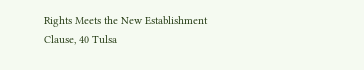Rights Meets the New Establishment Clause, 40 Tulsa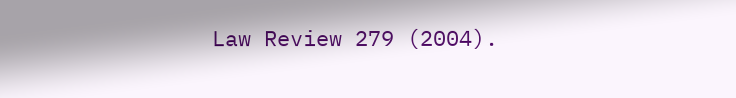Law Review 279 (2004).